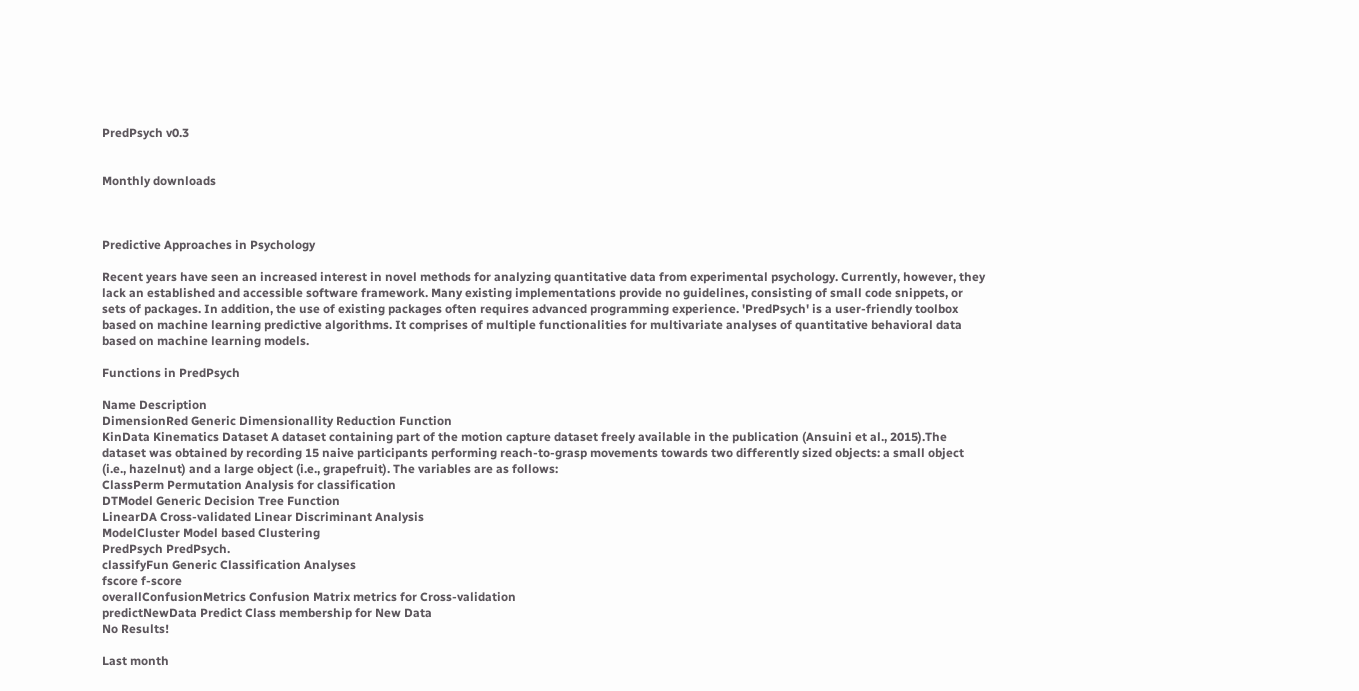PredPsych v0.3


Monthly downloads



Predictive Approaches in Psychology

Recent years have seen an increased interest in novel methods for analyzing quantitative data from experimental psychology. Currently, however, they lack an established and accessible software framework. Many existing implementations provide no guidelines, consisting of small code snippets, or sets of packages. In addition, the use of existing packages often requires advanced programming experience. 'PredPsych' is a user-friendly toolbox based on machine learning predictive algorithms. It comprises of multiple functionalities for multivariate analyses of quantitative behavioral data based on machine learning models.

Functions in PredPsych

Name Description
DimensionRed Generic Dimensionallity Reduction Function
KinData Kinematics Dataset A dataset containing part of the motion capture dataset freely available in the publication (Ansuini et al., 2015).The dataset was obtained by recording 15 naive participants performing reach-to-grasp movements towards two differently sized objects: a small object (i.e., hazelnut) and a large object (i.e., grapefruit). The variables are as follows:
ClassPerm Permutation Analysis for classification
DTModel Generic Decision Tree Function
LinearDA Cross-validated Linear Discriminant Analysis
ModelCluster Model based Clustering
PredPsych PredPsych.
classifyFun Generic Classification Analyses
fscore f-score
overallConfusionMetrics Confusion Matrix metrics for Cross-validation
predictNewData Predict Class membership for New Data
No Results!

Last month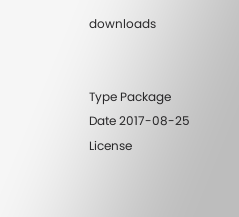downloads


Type Package
Date 2017-08-25
License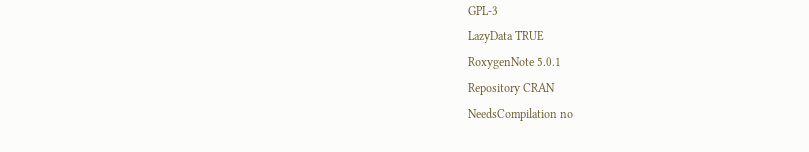GPL-3
LazyData TRUE
RoxygenNote 5.0.1
Repository CRAN
NeedsCompilation no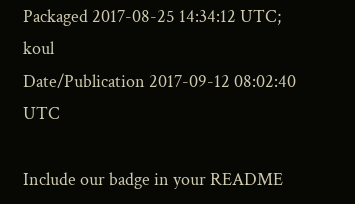Packaged 2017-08-25 14:34:12 UTC; koul
Date/Publication 2017-09-12 08:02:40 UTC

Include our badge in your README